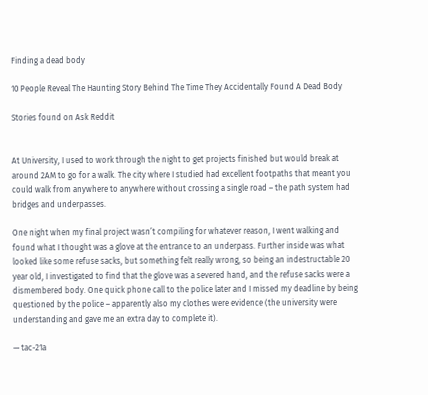Finding a dead body

10 People Reveal The Haunting Story Behind The Time They Accidentally Found A Dead Body

Stories found on Ask Reddit


At University, I used to work through the night to get projects finished but would break at around 2AM to go for a walk. The city where I studied had excellent footpaths that meant you could walk from anywhere to anywhere without crossing a single road – the path system had bridges and underpasses.

One night when my final project wasn’t compiling for whatever reason, I went walking and found what I thought was a glove at the entrance to an underpass. Further inside was what looked like some refuse sacks, but something felt really wrong, so being an indestructable 20 year old, I investigated to find that the glove was a severed hand, and the refuse sacks were a dismembered body. One quick phone call to the police later and I missed my deadline by being questioned by the police – apparently also my clothes were evidence (the university were understanding and gave me an extra day to complete it).

— tac-21a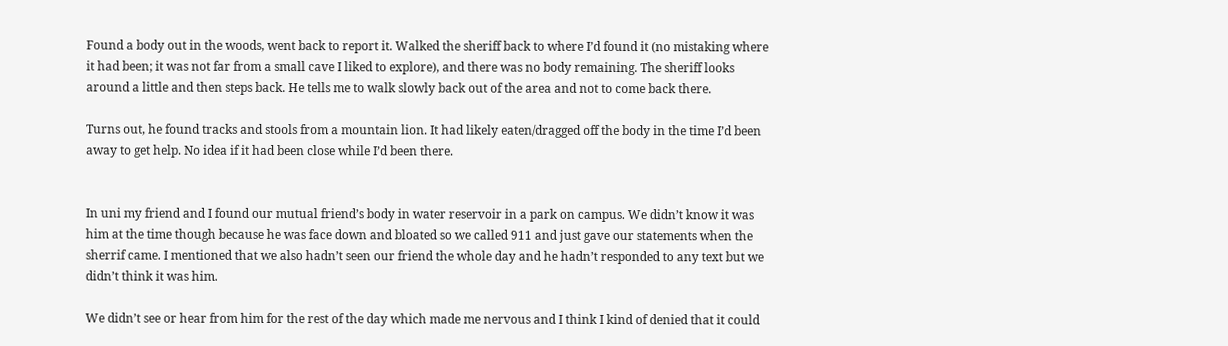Found a body out in the woods, went back to report it. Walked the sheriff back to where I’d found it (no mistaking where it had been; it was not far from a small cave I liked to explore), and there was no body remaining. The sheriff looks around a little and then steps back. He tells me to walk slowly back out of the area and not to come back there.

Turns out, he found tracks and stools from a mountain lion. It had likely eaten/dragged off the body in the time I’d been away to get help. No idea if it had been close while I’d been there.


In uni my friend and I found our mutual friend’s body in water reservoir in a park on campus. We didn’t know it was him at the time though because he was face down and bloated so we called 911 and just gave our statements when the sherrif came. I mentioned that we also hadn’t seen our friend the whole day and he hadn’t responded to any text but we didn’t think it was him.

We didn’t see or hear from him for the rest of the day which made me nervous and I think I kind of denied that it could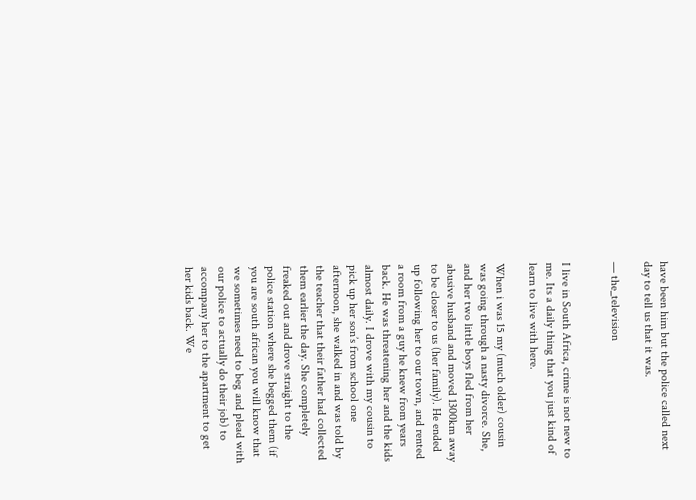have been him but the police called next day to tell us that it was.

— the_television


I live in South Africa, crime is not new to me. Its a daily thing that you just kind of learn to live with here.

When i was 15 my (much older) cousin was going through a nasty divorce. She, and her two little boys fled from her abusive husband and moved 1300km away to be closer to us (her family). He ended up following her to our town, and rented a room from a guy he knew from years back. He was threatening her and the kids almost daily. I drove with my cousin to pick up her son’s from school one afternoon, she walked in and was told by the teacher that their father had collected them earlier the day. She completely freaked out and drove straight to the police station where she begged them (if you are south african you will know that we sometimes need to beg and plead with our police to actually do their job) to accompany her to the apartment to get her kids back. We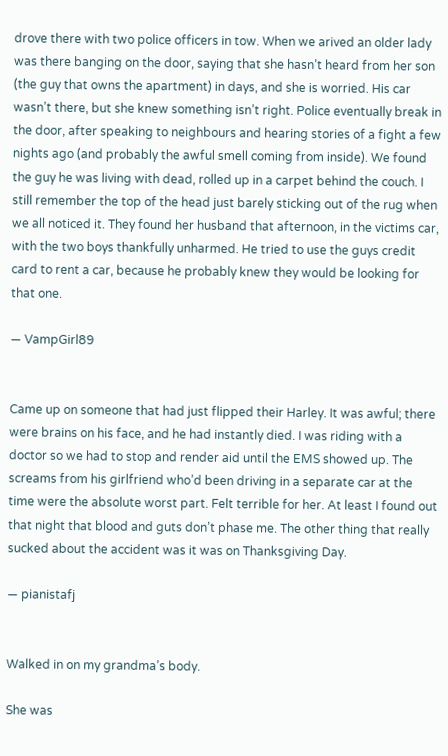drove there with two police officers in tow. When we arived an older lady was there banging on the door, saying that she hasn’t heard from her son (the guy that owns the apartment) in days, and she is worried. His car wasn’t there, but she knew something isn’t right. Police eventually break in the door, after speaking to neighbours and hearing stories of a fight a few nights ago (and probably the awful smell coming from inside). We found the guy he was living with dead, rolled up in a carpet behind the couch. I still remember the top of the head just barely sticking out of the rug when we all noticed it. They found her husband that afternoon, in the victims car, with the two boys thankfully unharmed. He tried to use the guys credit card to rent a car, because he probably knew they would be looking for that one.

— VampGirl89


Came up on someone that had just flipped their Harley. It was awful; there were brains on his face, and he had instantly died. I was riding with a doctor so we had to stop and render aid until the EMS showed up. The screams from his girlfriend who’d been driving in a separate car at the time were the absolute worst part. Felt terrible for her. At least I found out that night that blood and guts don’t phase me. The other thing that really sucked about the accident was it was on Thanksgiving Day.

— pianistafj


Walked in on my grandma’s body.

She was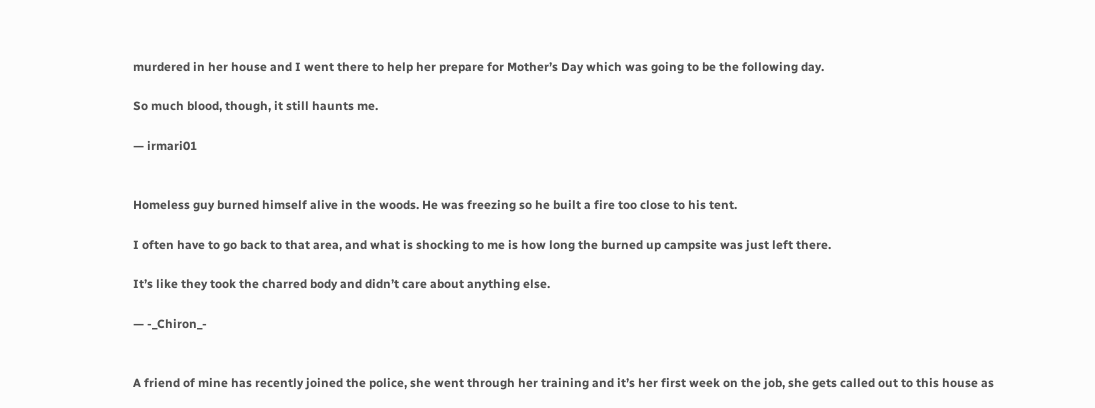murdered in her house and I went there to help her prepare for Mother’s Day which was going to be the following day.

So much blood, though, it still haunts me.

— irmari01


Homeless guy burned himself alive in the woods. He was freezing so he built a fire too close to his tent.

I often have to go back to that area, and what is shocking to me is how long the burned up campsite was just left there.

It’s like they took the charred body and didn’t care about anything else.

— -_Chiron_-


A friend of mine has recently joined the police, she went through her training and it’s her first week on the job, she gets called out to this house as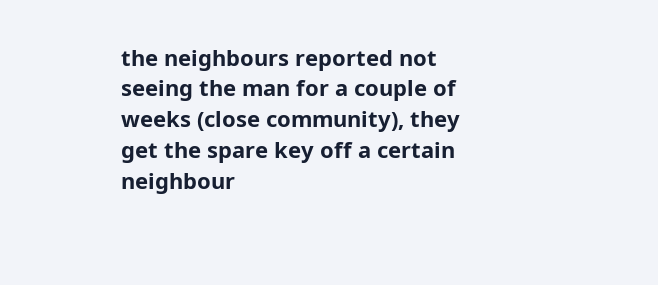the neighbours reported not seeing the man for a couple of weeks (close community), they get the spare key off a certain neighbour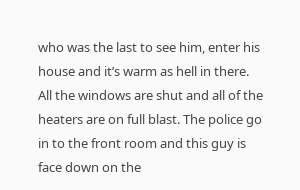who was the last to see him, enter his house and it’s warm as hell in there. All the windows are shut and all of the heaters are on full blast. The police go in to the front room and this guy is face down on the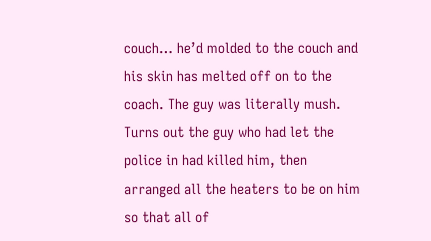couch… he’d molded to the couch and his skin has melted off on to the coach. The guy was literally mush. Turns out the guy who had let the police in had killed him, then arranged all the heaters to be on him so that all of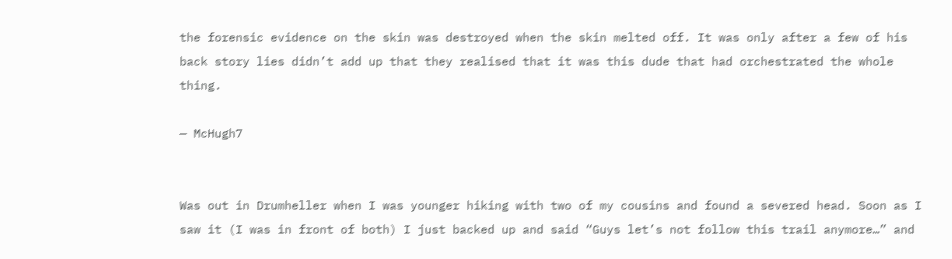the forensic evidence on the skin was destroyed when the skin melted off. It was only after a few of his back story lies didn’t add up that they realised that it was this dude that had orchestrated the whole thing.

— McHugh7


Was out in Drumheller when I was younger hiking with two of my cousins and found a severed head. Soon as I saw it (I was in front of both) I just backed up and said “Guys let’s not follow this trail anymore…” and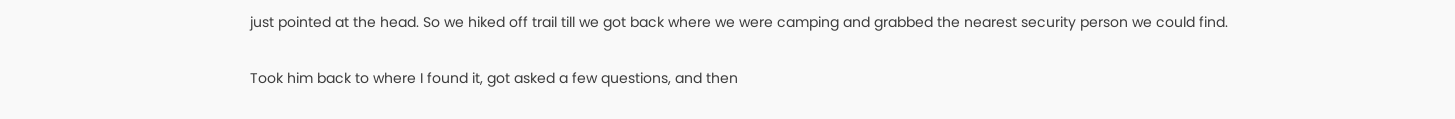just pointed at the head. So we hiked off trail till we got back where we were camping and grabbed the nearest security person we could find.

Took him back to where I found it, got asked a few questions, and then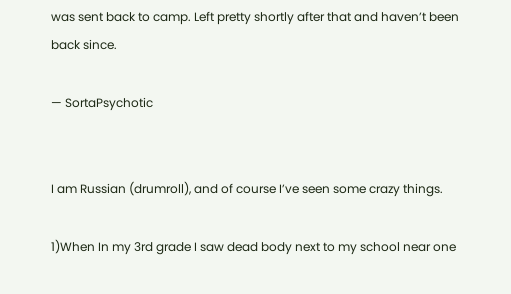was sent back to camp. Left pretty shortly after that and haven’t been back since.

— SortaPsychotic


I am Russian (drumroll), and of course I’ve seen some crazy things.

1)When In my 3rd grade I saw dead body next to my school near one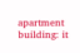apartment building: it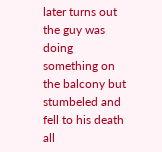later turns out the guy was doing something on the balcony but stumbeled and fell to his death all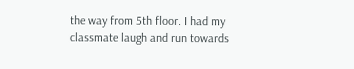the way from 5th floor. I had my classmate laugh and run towards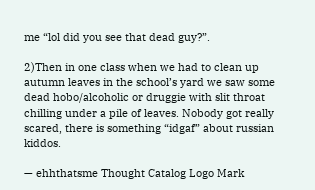me “lol did you see that dead guy?”.

2)Then in one class when we had to clean up autumn leaves in the school’s yard we saw some dead hobo/alcoholic or druggie with slit throat chilling under a pile of leaves. Nobody got really scared, there is something “idgaf” about russian kiddos.

— ehhthatsme Thought Catalog Logo Mark